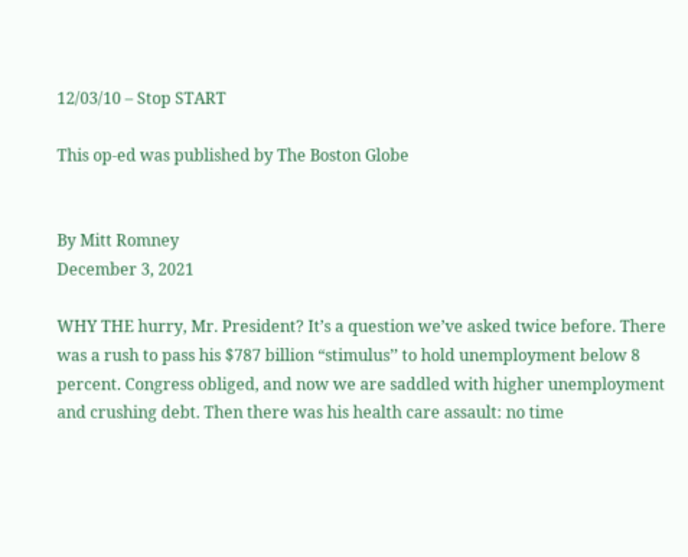12/03/10 – Stop START

This op-ed was published by The Boston Globe


By Mitt Romney
December 3, 2021

WHY THE hurry, Mr. President? It’s a question we’ve asked twice before. There was a rush to pass his $787 billion “stimulus’’ to hold unemployment below 8 percent. Congress obliged, and now we are saddled with higher unemployment and crushing debt. Then there was his health care assault: no time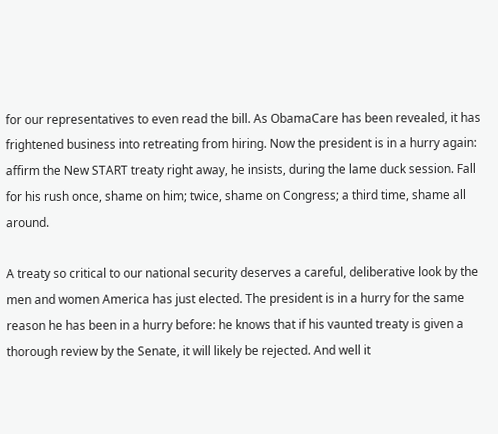for our representatives to even read the bill. As ObamaCare has been revealed, it has frightened business into retreating from hiring. Now the president is in a hurry again: affirm the New START treaty right away, he insists, during the lame duck session. Fall for his rush once, shame on him; twice, shame on Congress; a third time, shame all around.

A treaty so critical to our national security deserves a careful, deliberative look by the men and women America has just elected. The president is in a hurry for the same reason he has been in a hurry before: he knows that if his vaunted treaty is given a thorough review by the Senate, it will likely be rejected. And well it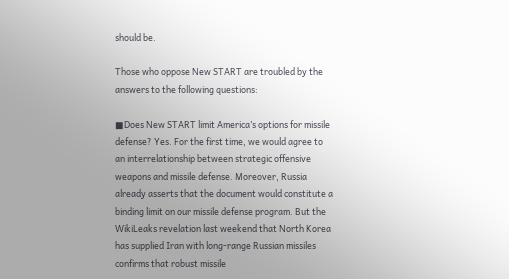should be.

Those who oppose New START are troubled by the answers to the following questions:

■Does New START limit America’s options for missile defense? Yes. For the first time, we would agree to an interrelationship between strategic offensive weapons and missile defense. Moreover, Russia already asserts that the document would constitute a binding limit on our missile defense program. But the WikiLeaks revelation last weekend that North Korea has supplied Iran with long-range Russian missiles confirms that robust missile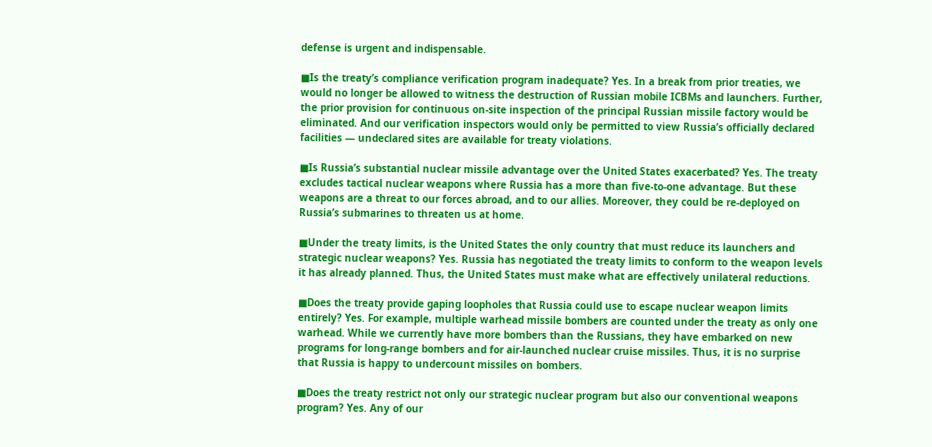defense is urgent and indispensable.

■Is the treaty’s compliance verification program inadequate? Yes. In a break from prior treaties, we would no longer be allowed to witness the destruction of Russian mobile ICBMs and launchers. Further, the prior provision for continuous on-site inspection of the principal Russian missile factory would be eliminated. And our verification inspectors would only be permitted to view Russia’s officially declared facilities — undeclared sites are available for treaty violations.

■Is Russia’s substantial nuclear missile advantage over the United States exacerbated? Yes. The treaty excludes tactical nuclear weapons where Russia has a more than five-to-one advantage. But these weapons are a threat to our forces abroad, and to our allies. Moreover, they could be re-deployed on Russia’s submarines to threaten us at home.

■Under the treaty limits, is the United States the only country that must reduce its launchers and strategic nuclear weapons? Yes. Russia has negotiated the treaty limits to conform to the weapon levels it has already planned. Thus, the United States must make what are effectively unilateral reductions.

■Does the treaty provide gaping loopholes that Russia could use to escape nuclear weapon limits entirely? Yes. For example, multiple warhead missile bombers are counted under the treaty as only one warhead. While we currently have more bombers than the Russians, they have embarked on new programs for long-range bombers and for air-launched nuclear cruise missiles. Thus, it is no surprise that Russia is happy to undercount missiles on bombers.

■Does the treaty restrict not only our strategic nuclear program but also our conventional weapons program? Yes. Any of our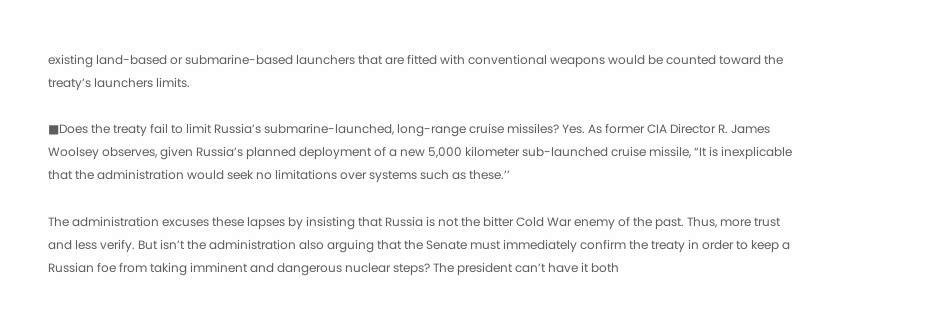existing land-based or submarine-based launchers that are fitted with conventional weapons would be counted toward the treaty’s launchers limits.

■Does the treaty fail to limit Russia’s submarine-launched, long-range cruise missiles? Yes. As former CIA Director R. James Woolsey observes, given Russia’s planned deployment of a new 5,000 kilometer sub-launched cruise missile, “It is inexplicable that the administration would seek no limitations over systems such as these.’’

The administration excuses these lapses by insisting that Russia is not the bitter Cold War enemy of the past. Thus, more trust and less verify. But isn’t the administration also arguing that the Senate must immediately confirm the treaty in order to keep a Russian foe from taking imminent and dangerous nuclear steps? The president can’t have it both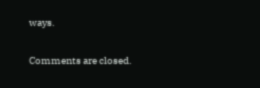ways.

Comments are closed.